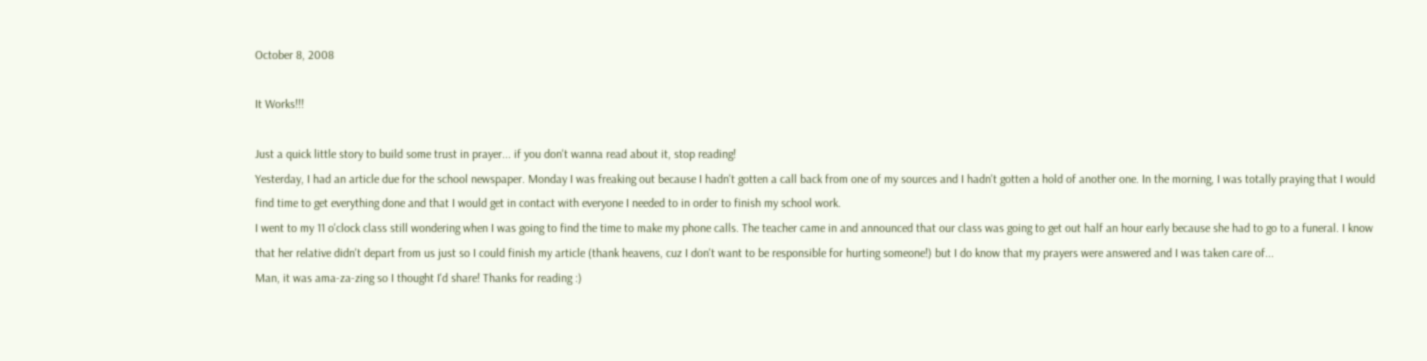October 8, 2008

It Works!!!

Just a quick little story to build some trust in prayer... if you don't wanna read about it, stop reading!
Yesterday, I had an article due for the school newspaper. Monday I was freaking out because I hadn't gotten a call back from one of my sources and I hadn't gotten a hold of another one. In the morning, I was totally praying that I would find time to get everything done and that I would get in contact with everyone I needed to in order to finish my school work.
I went to my 11 o'clock class still wondering when I was going to find the time to make my phone calls. The teacher came in and announced that our class was going to get out half an hour early because she had to go to a funeral. I know that her relative didn't depart from us just so I could finish my article (thank heavens, cuz I don't want to be responsible for hurting someone!) but I do know that my prayers were answered and I was taken care of...
Man, it was ama-za-zing so I thought I'd share! Thanks for reading :)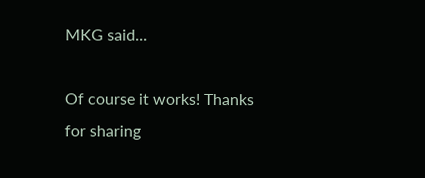MKG said...

Of course it works! Thanks for sharing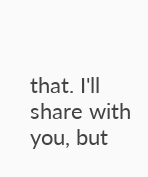that. I'll share with you, but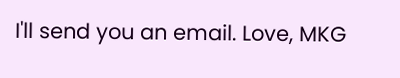I'll send you an email. Love, MKG